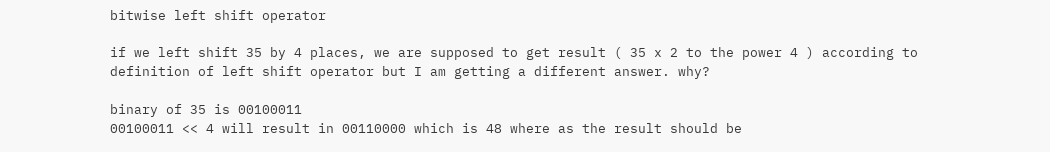bitwise left shift operator

if we left shift 35 by 4 places, we are supposed to get result ( 35 x 2 to the power 4 ) according to definition of left shift operator but I am getting a different answer. why?

binary of 35 is 00100011
00100011 << 4 will result in 00110000 which is 48 where as the result should be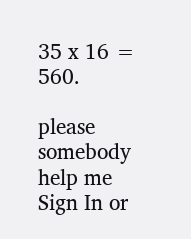35 x 16 = 560.

please somebody help me
Sign In or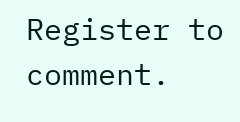Register to comment.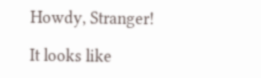Howdy, Stranger!

It looks like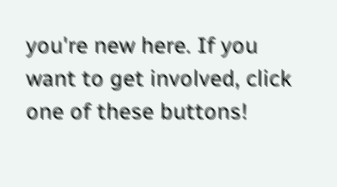you're new here. If you want to get involved, click one of these buttons!